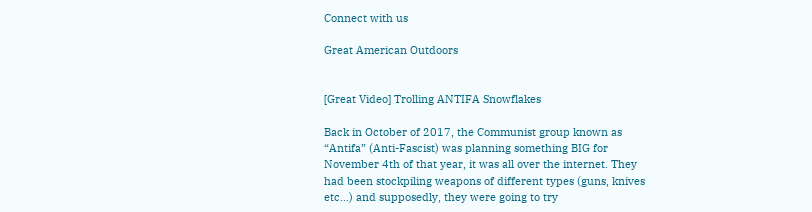Connect with us

Great American Outdoors


[Great Video] Trolling ANTIFA Snowflakes

Back in October of 2017, the Communist group known as “Antifa” (Anti-Fascist) was planning something BIG for November 4th of that year, it was all over the internet. They had been stockpiling weapons of different types (guns, knives etc…) and supposedly, they were going to try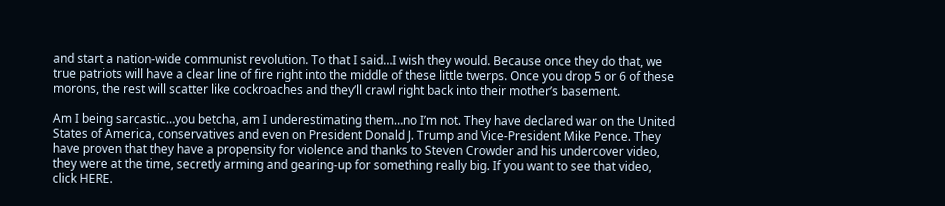and start a nation-wide communist revolution. To that I said…I wish they would. Because once they do that, we true patriots will have a clear line of fire right into the middle of these little twerps. Once you drop 5 or 6 of these morons, the rest will scatter like cockroaches and they’ll crawl right back into their mother’s basement.

Am I being sarcastic…you betcha, am I underestimating them…no I’m not. They have declared war on the United States of America, conservatives and even on President Donald J. Trump and Vice-President Mike Pence. They have proven that they have a propensity for violence and thanks to Steven Crowder and his undercover video, they were at the time, secretly arming and gearing-up for something really big. If you want to see that video, click HERE.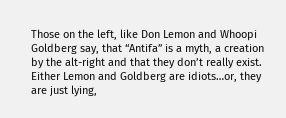Those on the left, like Don Lemon and Whoopi Goldberg say, that “Antifa” is a myth, a creation by the alt-right and that they don’t really exist. Either Lemon and Goldberg are idiots…or, they are just lying,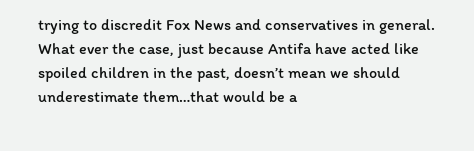trying to discredit Fox News and conservatives in general. What ever the case, just because Antifa have acted like spoiled children in the past, doesn’t mean we should underestimate them…that would be a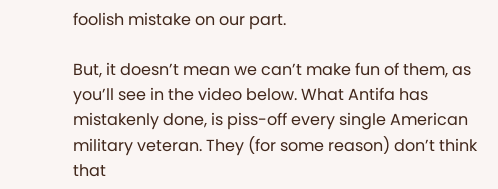foolish mistake on our part.

But, it doesn’t mean we can’t make fun of them, as you’ll see in the video below. What Antifa has mistakenly done, is piss-off every single American military veteran. They (for some reason) don’t think that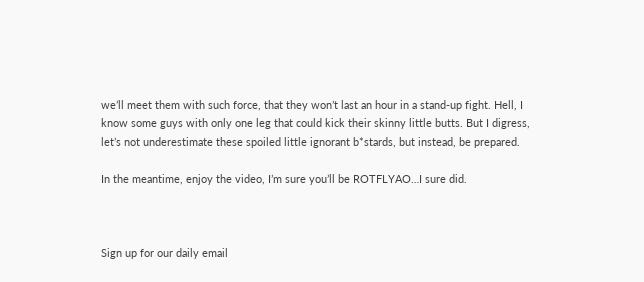we’ll meet them with such force, that they won’t last an hour in a stand-up fight. Hell, I know some guys with only one leg that could kick their skinny little butts. But I digress, let’s not underestimate these spoiled little ignorant b*stards, but instead, be prepared.

In the meantime, enjoy the video, I’m sure you’ll be ROTFLYAO…I sure did.



Sign up for our daily email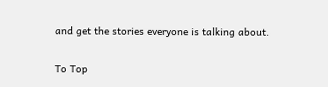and get the stories everyone is talking about.

To Top